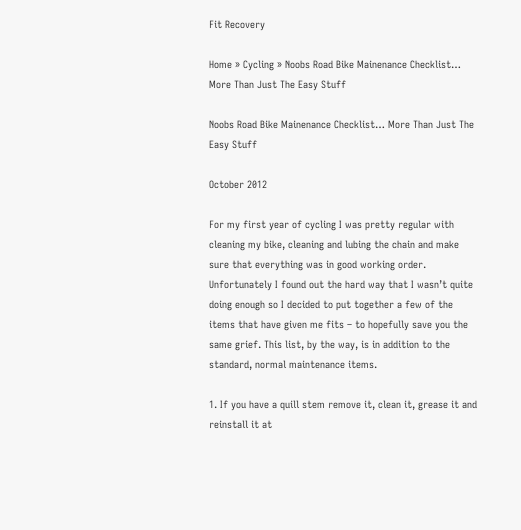Fit Recovery

Home » Cycling » Noobs Road Bike Mainenance Checklist… More Than Just The Easy Stuff

Noobs Road Bike Mainenance Checklist… More Than Just The Easy Stuff

October 2012

For my first year of cycling I was pretty regular with cleaning my bike, cleaning and lubing the chain and make sure that everything was in good working order. Unfortunately I found out the hard way that I wasn’t quite doing enough so I decided to put together a few of the items that have given me fits – to hopefully save you the same grief. This list, by the way, is in addition to the standard, normal maintenance items.

1. If you have a quill stem remove it, clean it, grease it and reinstall it at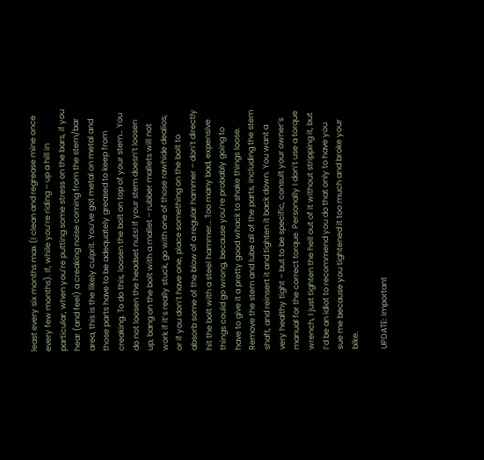least every six months max (I clean and regrease mine once every few months). If, while you’re riding – up a hill in particular, when you’re putting some stress on the bars, if you hear (and feel) a creaking noise coming from the stem/bar area, this is the likely culprit. You’ve got metal on metal and those parts have to be adequately greased to keep from creaking. To do this, loosen the bolt on top of your stem… You do not loosen the headset nuts! If your stem doesn’t loosen up, bang on the bolt with a mallet – rubber mallets will not work if it’s really stuck, go with one of those rawhide dealios, or if you don’t have one, place something on the bolt to absorb some of the blow of a regular hammer – don’t directly hit the bolt with a steel hammer… Too many bad, expensive things could go wrong, because you’re probably going to have to give it a pretty good whack to shake things loose. Remove the stem and lube all of the parts, including the stem shaft, and reinsert it and tighten it back down. You want a very healthy tight – but to be specific, consult your owner’s manual for the correct torque. Personally I don’t use a torque wrench, I just tighten the hell out of it without stripping it, but I’d be an idiot to recommend you do that only to have you sue me because you tightened it too much and broke your bike.

UPDATE: Important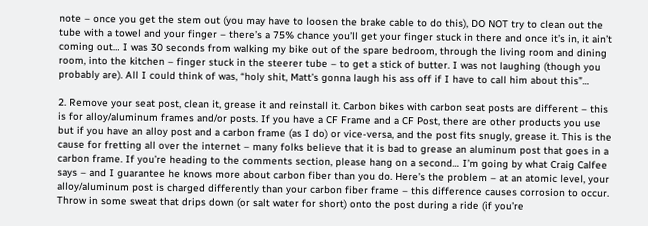note – once you get the stem out (you may have to loosen the brake cable to do this), DO NOT try to clean out the tube with a towel and your finger – there’s a 75% chance you’ll get your finger stuck in there and once it’s in, it ain’t coming out… I was 30 seconds from walking my bike out of the spare bedroom, through the living room and dining room, into the kitchen – finger stuck in the steerer tube – to get a stick of butter. I was not laughing (though you probably are). All I could think of was, “holy shit, Matt’s gonna laugh his ass off if I have to call him about this”…

2. Remove your seat post, clean it, grease it and reinstall it. Carbon bikes with carbon seat posts are different – this is for alloy/aluminum frames and/or posts. If you have a CF Frame and a CF Post, there are other products you use but if you have an alloy post and a carbon frame (as I do) or vice-versa, and the post fits snugly, grease it. This is the cause for fretting all over the internet – many folks believe that it is bad to grease an aluminum post that goes in a carbon frame. If you’re heading to the comments section, please hang on a second… I’m going by what Craig Calfee says – and I guarantee he knows more about carbon fiber than you do. Here’s the problem – at an atomic level, your alloy/aluminum post is charged differently than your carbon fiber frame – this difference causes corrosion to occur. Throw in some sweat that drips down (or salt water for short) onto the post during a ride (if you’re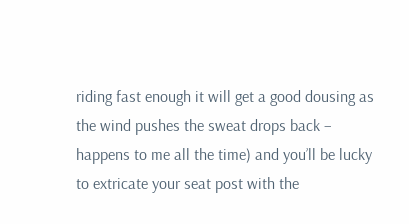riding fast enough it will get a good dousing as the wind pushes the sweat drops back – happens to me all the time) and you’ll be lucky to extricate your seat post with the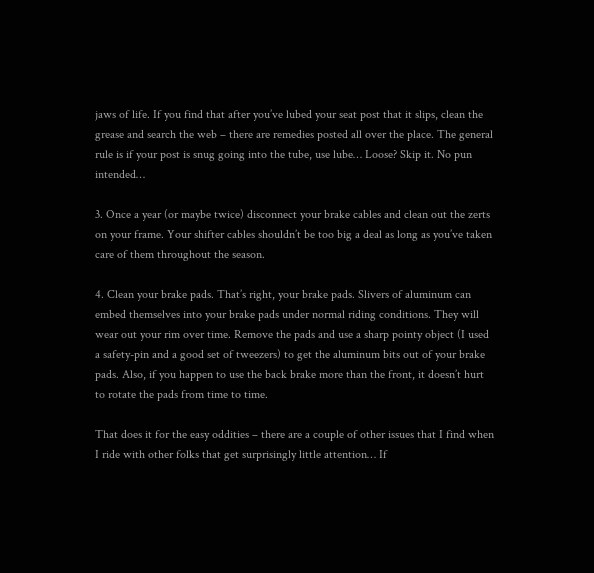jaws of life. If you find that after you’ve lubed your seat post that it slips, clean the grease and search the web – there are remedies posted all over the place. The general rule is if your post is snug going into the tube, use lube… Loose? Skip it. No pun intended…

3. Once a year (or maybe twice) disconnect your brake cables and clean out the zerts on your frame. Your shifter cables shouldn’t be too big a deal as long as you’ve taken care of them throughout the season.

4. Clean your brake pads. That’s right, your brake pads. Slivers of aluminum can embed themselves into your brake pads under normal riding conditions. They will wear out your rim over time. Remove the pads and use a sharp pointy object (I used a safety-pin and a good set of tweezers) to get the aluminum bits out of your brake pads. Also, if you happen to use the back brake more than the front, it doesn’t hurt to rotate the pads from time to time.

That does it for the easy oddities – there are a couple of other issues that I find when I ride with other folks that get surprisingly little attention… If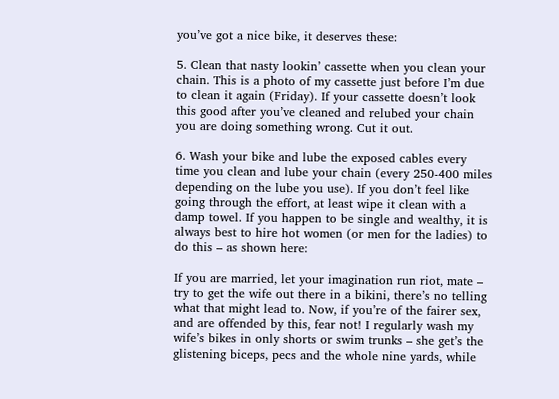you’ve got a nice bike, it deserves these:

5. Clean that nasty lookin’ cassette when you clean your chain. This is a photo of my cassette just before I’m due to clean it again (Friday). If your cassette doesn’t look this good after you’ve cleaned and relubed your chain you are doing something wrong. Cut it out.

6. Wash your bike and lube the exposed cables every time you clean and lube your chain (every 250-400 miles depending on the lube you use). If you don’t feel like going through the effort, at least wipe it clean with a damp towel. If you happen to be single and wealthy, it is always best to hire hot women (or men for the ladies) to do this – as shown here:

If you are married, let your imagination run riot, mate – try to get the wife out there in a bikini, there’s no telling what that might lead to. Now, if you’re of the fairer sex, and are offended by this, fear not! I regularly wash my wife’s bikes in only shorts or swim trunks – she get’s the glistening biceps, pecs and the whole nine yards, while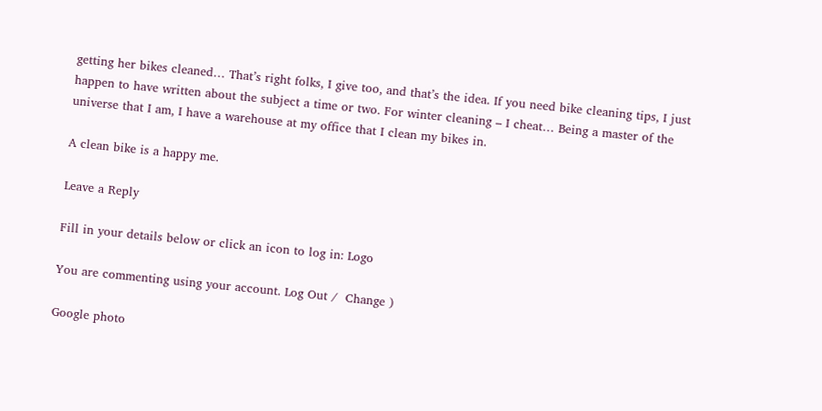getting her bikes cleaned… That’s right folks, I give too, and that’s the idea. If you need bike cleaning tips, I just happen to have written about the subject a time or two. For winter cleaning – I cheat… Being a master of the universe that I am, I have a warehouse at my office that I clean my bikes in.

A clean bike is a happy me.

Leave a Reply

Fill in your details below or click an icon to log in: Logo

You are commenting using your account. Log Out /  Change )

Google photo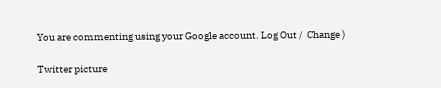You are commenting using your Google account. Log Out /  Change )

Twitter picture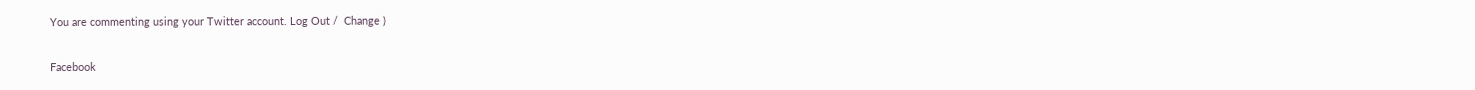You are commenting using your Twitter account. Log Out /  Change )

Facebook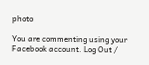photo

You are commenting using your Facebook account. Log Out /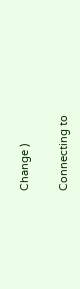Change )

Connecting to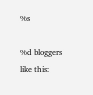%s

%d bloggers like this: